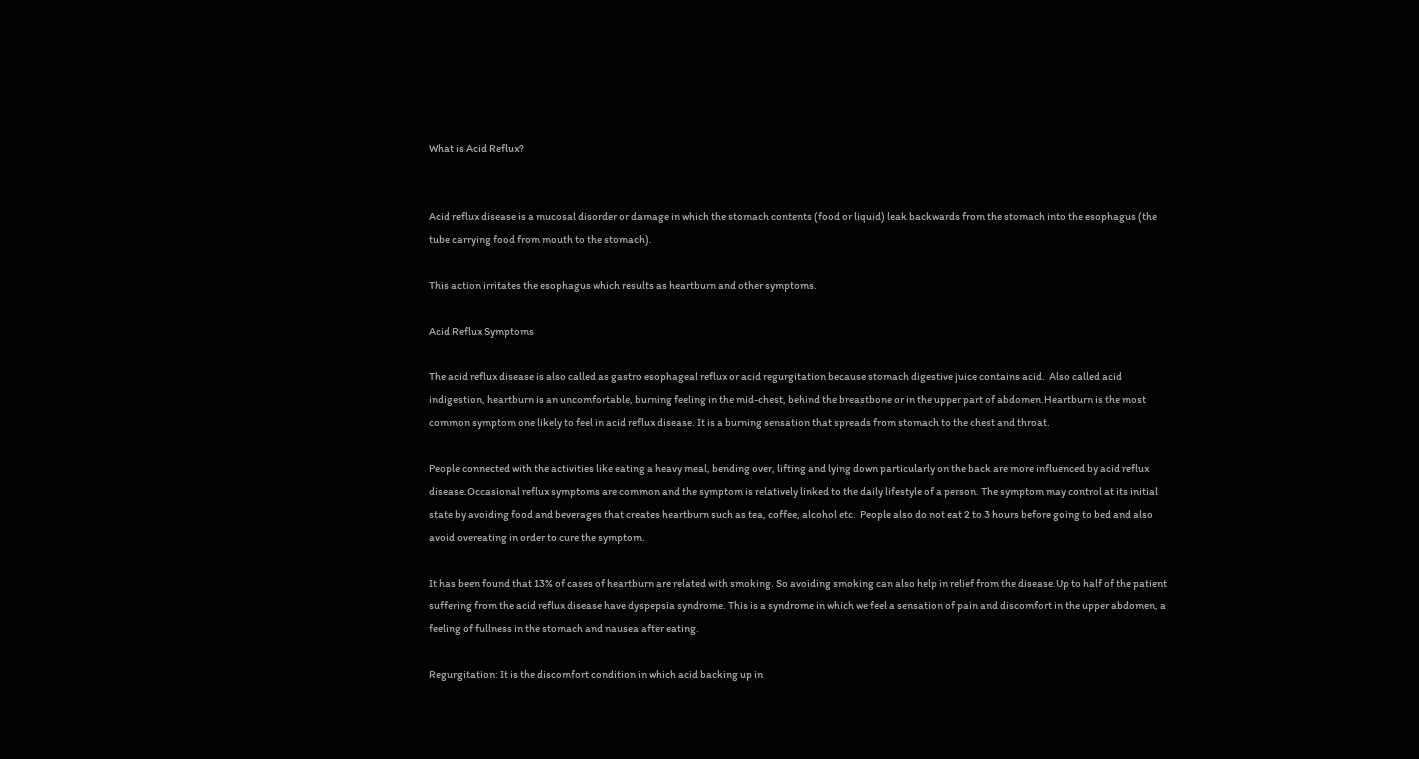What is Acid Reflux?


Acid reflux disease is a mucosal disorder or damage in which the stomach contents (food or liquid) leak backwards from the stomach into the esophagus (the tube carrying food from mouth to the stomach).

This action irritates the esophagus which results as heartburn and other symptoms.

Acid Reflux Symptoms

The acid reflux disease is also called as gastro esophageal reflux or acid regurgitation because stomach digestive juice contains acid.  Also called acid indigestion, heartburn is an uncomfortable, burning feeling in the mid-chest, behind the breastbone or in the upper part of abdomen.Heartburn is the most common symptom one likely to feel in acid reflux disease. It is a burning sensation that spreads from stomach to the chest and throat.

People connected with the activities like eating a heavy meal, bending over, lifting and lying down particularly on the back are more influenced by acid reflux disease.Occasional reflux symptoms are common and the symptom is relatively linked to the daily lifestyle of a person. The symptom may control at its initial state by avoiding food and beverages that creates heartburn such as tea, coffee, alcohol etc.  People also do not eat 2 to 3 hours before going to bed and also avoid overeating in order to cure the symptom.

It has been found that 13% of cases of heartburn are related with smoking. So avoiding smoking can also help in relief from the disease.Up to half of the patient suffering from the acid reflux disease have dyspepsia syndrome. This is a syndrome in which we feel a sensation of pain and discomfort in the upper abdomen, a feeling of fullness in the stomach and nausea after eating.

Regurgitation: It is the discomfort condition in which acid backing up in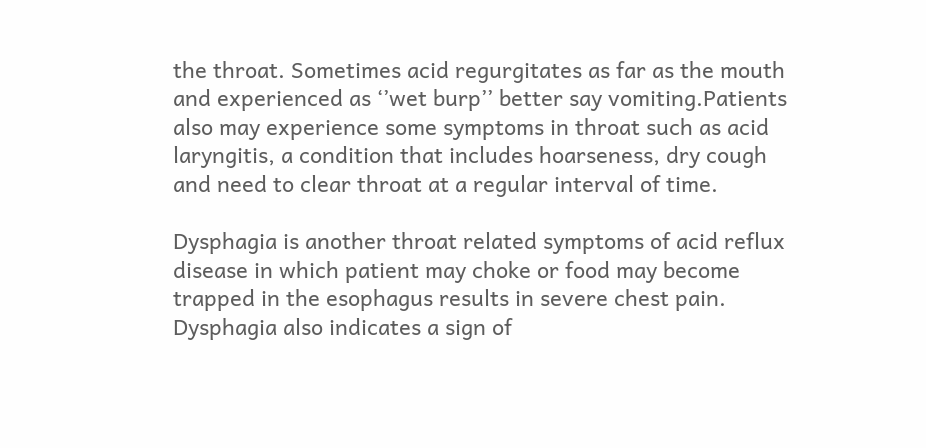the throat. Sometimes acid regurgitates as far as the mouth and experienced as ‘’wet burp’’ better say vomiting.Patients also may experience some symptoms in throat such as acid laryngitis, a condition that includes hoarseness, dry cough and need to clear throat at a regular interval of time.

Dysphagia is another throat related symptoms of acid reflux disease in which patient may choke or food may become trapped in the esophagus results in severe chest pain. Dysphagia also indicates a sign of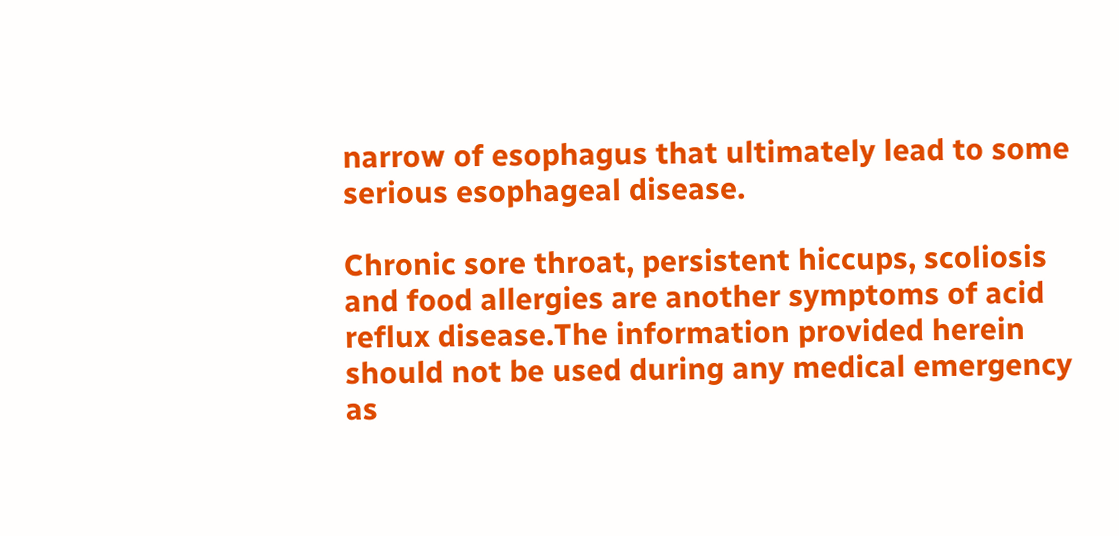narrow of esophagus that ultimately lead to some serious esophageal disease.

Chronic sore throat, persistent hiccups, scoliosis and food allergies are another symptoms of acid reflux disease.The information provided herein should not be used during any medical emergency as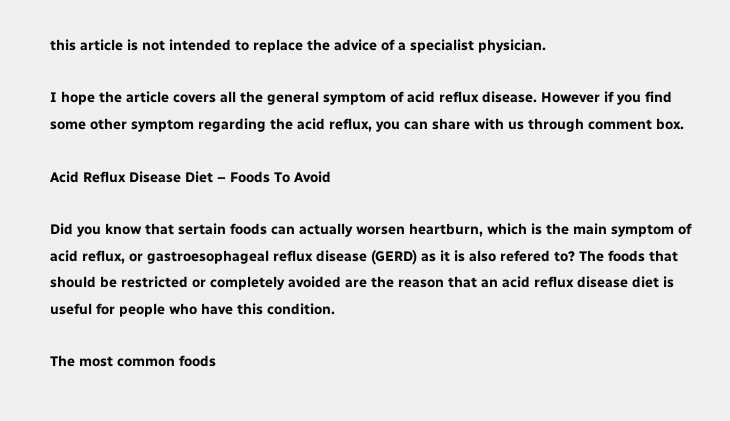this article is not intended to replace the advice of a specialist physician.

I hope the article covers all the general symptom of acid reflux disease. However if you find some other symptom regarding the acid reflux, you can share with us through comment box.

Acid Reflux Disease Diet – Foods To Avoid

Did you know that sertain foods can actually worsen heartburn, which is the main symptom of acid reflux, or gastroesophageal reflux disease (GERD) as it is also refered to? The foods that should be restricted or completely avoided are the reason that an acid reflux disease diet is useful for people who have this condition.

The most common foods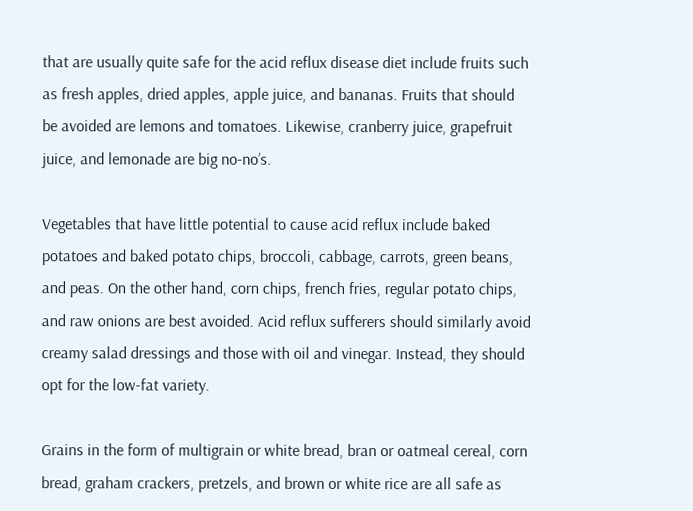that are usually quite safe for the acid reflux disease diet include fruits such as fresh apples, dried apples, apple juice, and bananas. Fruits that should be avoided are lemons and tomatoes. Likewise, cranberry juice, grapefruit juice, and lemonade are big no-no’s.

Vegetables that have little potential to cause acid reflux include baked potatoes and baked potato chips, broccoli, cabbage, carrots, green beans, and peas. On the other hand, corn chips, french fries, regular potato chips, and raw onions are best avoided. Acid reflux sufferers should similarly avoid creamy salad dressings and those with oil and vinegar. Instead, they should opt for the low-fat variety.

Grains in the form of multigrain or white bread, bran or oatmeal cereal, corn bread, graham crackers, pretzels, and brown or white rice are all safe as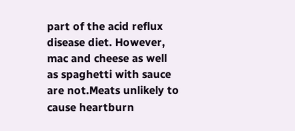part of the acid reflux disease diet. However, mac and cheese as well as spaghetti with sauce are not.Meats unlikely to cause heartburn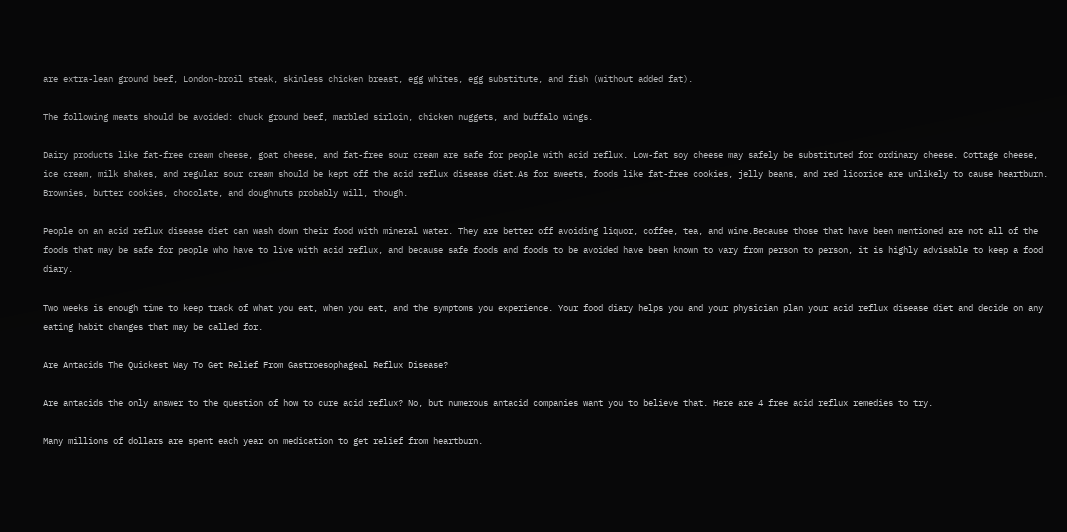are extra-lean ground beef, London-broil steak, skinless chicken breast, egg whites, egg substitute, and fish (without added fat).

The following meats should be avoided: chuck ground beef, marbled sirloin, chicken nuggets, and buffalo wings.

Dairy products like fat-free cream cheese, goat cheese, and fat-free sour cream are safe for people with acid reflux. Low-fat soy cheese may safely be substituted for ordinary cheese. Cottage cheese, ice cream, milk shakes, and regular sour cream should be kept off the acid reflux disease diet.As for sweets, foods like fat-free cookies, jelly beans, and red licorice are unlikely to cause heartburn. Brownies, butter cookies, chocolate, and doughnuts probably will, though.

People on an acid reflux disease diet can wash down their food with mineral water. They are better off avoiding liquor, coffee, tea, and wine.Because those that have been mentioned are not all of the foods that may be safe for people who have to live with acid reflux, and because safe foods and foods to be avoided have been known to vary from person to person, it is highly advisable to keep a food diary.

Two weeks is enough time to keep track of what you eat, when you eat, and the symptoms you experience. Your food diary helps you and your physician plan your acid reflux disease diet and decide on any eating habit changes that may be called for.

Are Antacids The Quickest Way To Get Relief From Gastroesophageal Reflux Disease?

Are antacids the only answer to the question of how to cure acid reflux? No, but numerous antacid companies want you to believe that. Here are 4 free acid reflux remedies to try.

Many millions of dollars are spent each year on medication to get relief from heartburn.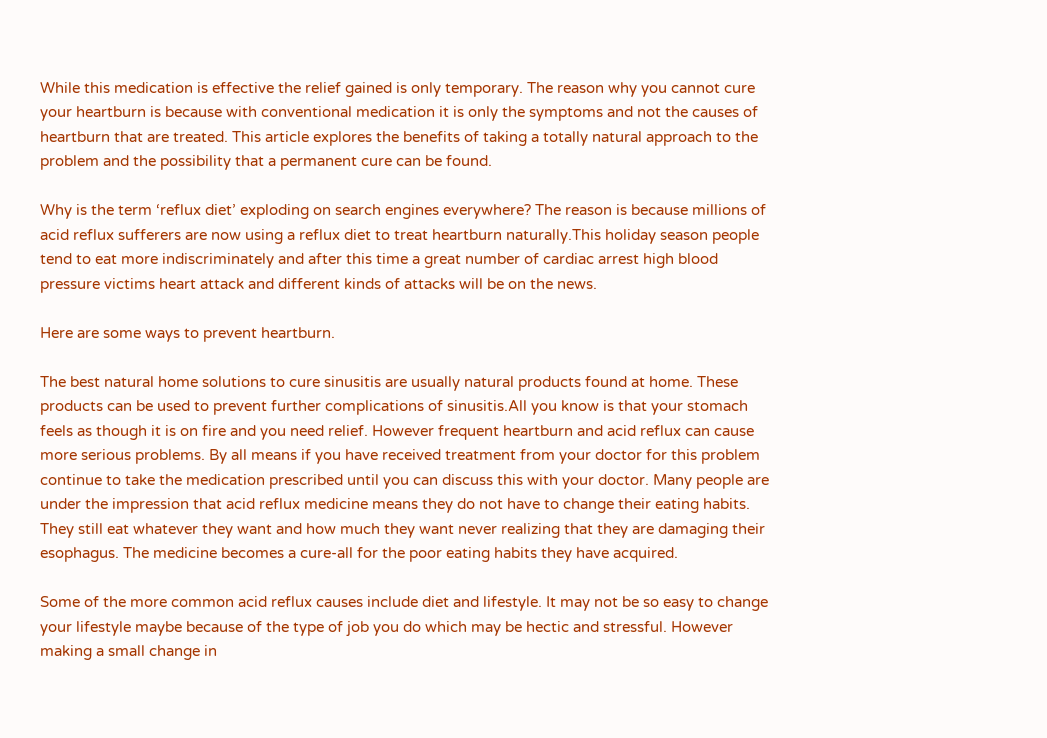While this medication is effective the relief gained is only temporary. The reason why you cannot cure your heartburn is because with conventional medication it is only the symptoms and not the causes of heartburn that are treated. This article explores the benefits of taking a totally natural approach to the problem and the possibility that a permanent cure can be found.

Why is the term ‘reflux diet’ exploding on search engines everywhere? The reason is because millions of acid reflux sufferers are now using a reflux diet to treat heartburn naturally.This holiday season people tend to eat more indiscriminately and after this time a great number of cardiac arrest high blood pressure victims heart attack and different kinds of attacks will be on the news.

Here are some ways to prevent heartburn.

The best natural home solutions to cure sinusitis are usually natural products found at home. These products can be used to prevent further complications of sinusitis.All you know is that your stomach feels as though it is on fire and you need relief. However frequent heartburn and acid reflux can cause more serious problems. By all means if you have received treatment from your doctor for this problem continue to take the medication prescribed until you can discuss this with your doctor. Many people are under the impression that acid reflux medicine means they do not have to change their eating habits. They still eat whatever they want and how much they want never realizing that they are damaging their esophagus. The medicine becomes a cure-all for the poor eating habits they have acquired.

Some of the more common acid reflux causes include diet and lifestyle. It may not be so easy to change your lifestyle maybe because of the type of job you do which may be hectic and stressful. However making a small change in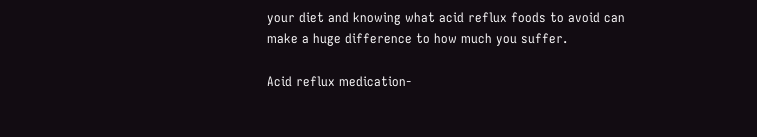your diet and knowing what acid reflux foods to avoid can make a huge difference to how much you suffer.

Acid reflux medication-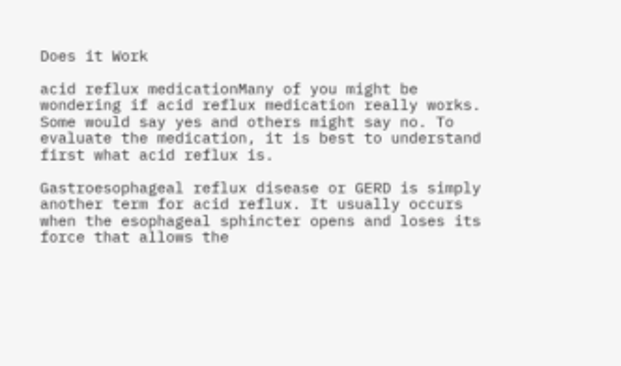Does it Work

acid reflux medicationMany of you might be wondering if acid reflux medication really works. Some would say yes and others might say no. To evaluate the medication, it is best to understand first what acid reflux is.

Gastroesophageal reflux disease or GERD is simply another term for acid reflux. It usually occurs when the esophageal sphincter opens and loses its force that allows the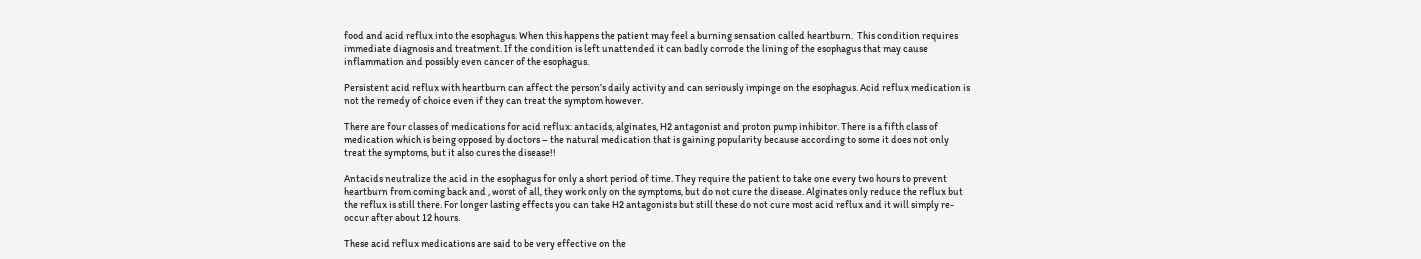food and acid reflux into the esophagus. When this happens the patient may feel a burning sensation called heartburn.  This condition requires immediate diagnosis and treatment. If the condition is left unattended it can badly corrode the lining of the esophagus that may cause inflammation and possibly even cancer of the esophagus.

Persistent acid reflux with heartburn can affect the person’s daily activity and can seriously impinge on the esophagus. Acid reflux medication is not the remedy of choice even if they can treat the symptom however.

There are four classes of medications for acid reflux: antacids, alginates, H2 antagonist and proton pump inhibitor. There is a fifth class of medication which is being opposed by doctors – the natural medication that is gaining popularity because according to some it does not only treat the symptoms, but it also cures the disease!!

Antacids neutralize the acid in the esophagus for only a short period of time. They require the patient to take one every two hours to prevent heartburn from coming back and , worst of all, they work only on the symptoms, but do not cure the disease. Alginates only reduce the reflux but the reflux is still there. For longer lasting effects you can take H2 antagonists but still these do not cure most acid reflux and it will simply re-occur after about 12 hours.

These acid reflux medications are said to be very effective on the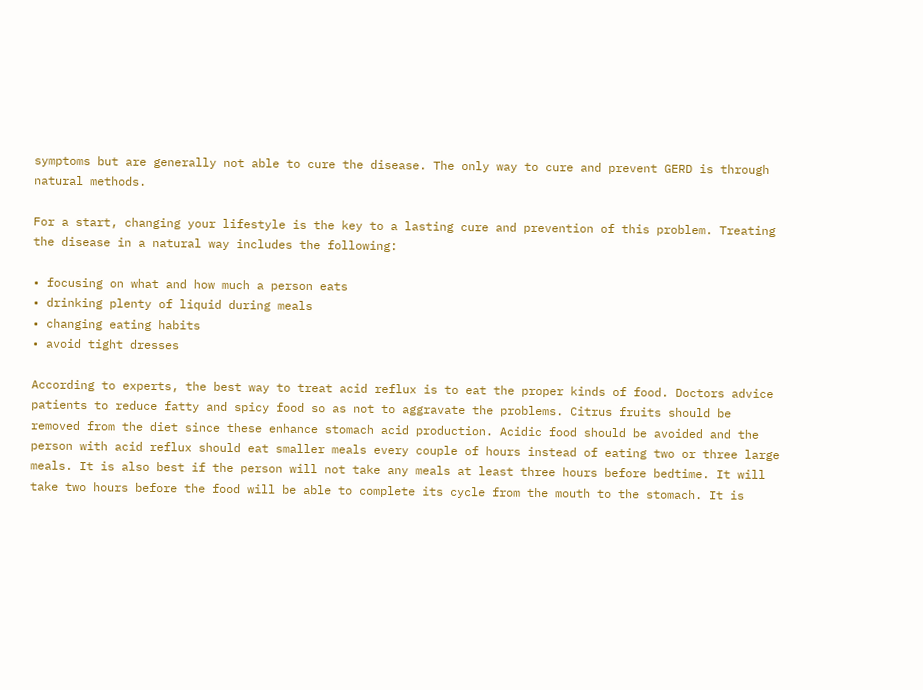symptoms but are generally not able to cure the disease. The only way to cure and prevent GERD is through natural methods.

For a start, changing your lifestyle is the key to a lasting cure and prevention of this problem. Treating the disease in a natural way includes the following:

• focusing on what and how much a person eats
• drinking plenty of liquid during meals
• changing eating habits
• avoid tight dresses

According to experts, the best way to treat acid reflux is to eat the proper kinds of food. Doctors advice patients to reduce fatty and spicy food so as not to aggravate the problems. Citrus fruits should be removed from the diet since these enhance stomach acid production. Acidic food should be avoided and the person with acid reflux should eat smaller meals every couple of hours instead of eating two or three large meals. It is also best if the person will not take any meals at least three hours before bedtime. It will take two hours before the food will be able to complete its cycle from the mouth to the stomach. It is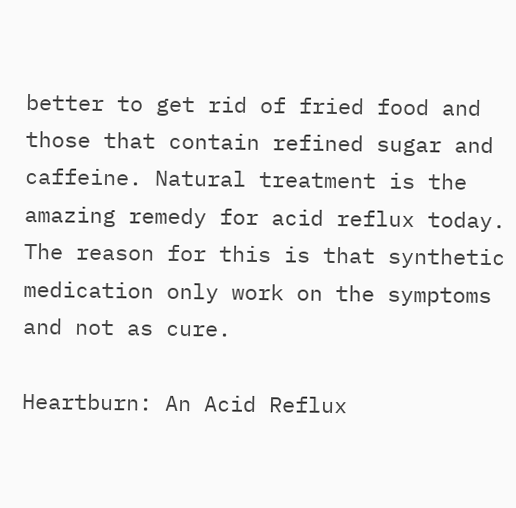better to get rid of fried food and those that contain refined sugar and caffeine. Natural treatment is the amazing remedy for acid reflux today. The reason for this is that synthetic medication only work on the symptoms and not as cure.

Heartburn: An Acid Reflux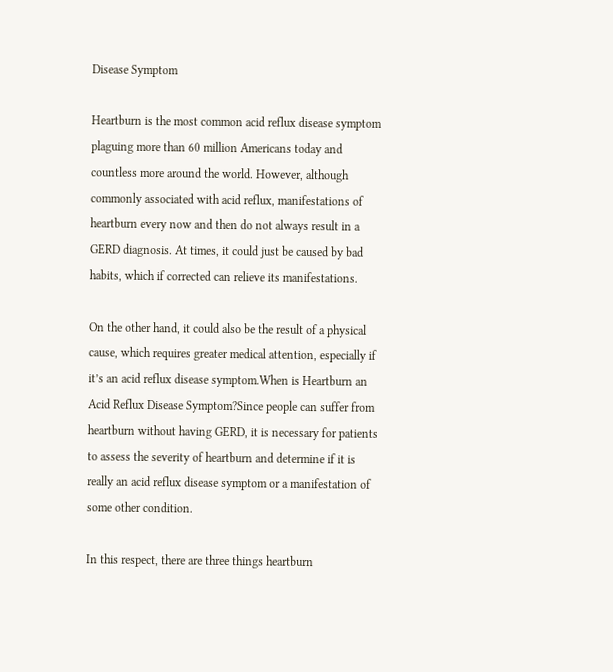Disease Symptom

Heartburn is the most common acid reflux disease symptom plaguing more than 60 million Americans today and countless more around the world. However, although commonly associated with acid reflux, manifestations of heartburn every now and then do not always result in a GERD diagnosis. At times, it could just be caused by bad habits, which if corrected can relieve its manifestations.

On the other hand, it could also be the result of a physical cause, which requires greater medical attention, especially if it’s an acid reflux disease symptom.When is Heartburn an Acid Reflux Disease Symptom?Since people can suffer from heartburn without having GERD, it is necessary for patients to assess the severity of heartburn and determine if it is really an acid reflux disease symptom or a manifestation of some other condition.

In this respect, there are three things heartburn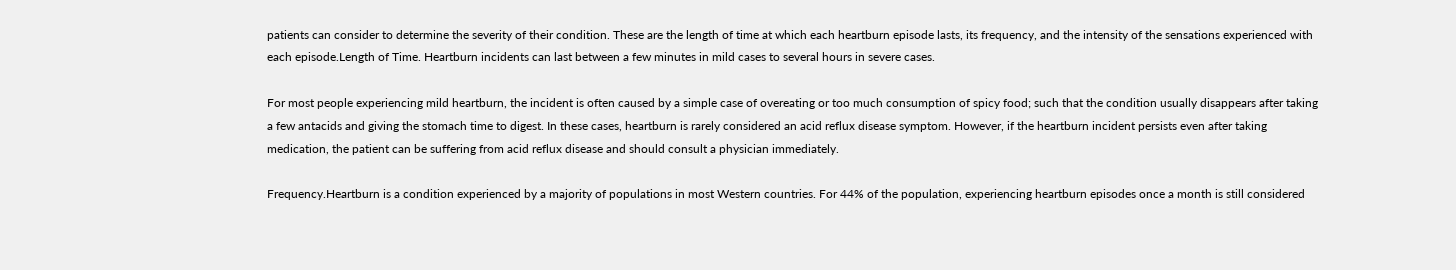patients can consider to determine the severity of their condition. These are the length of time at which each heartburn episode lasts, its frequency, and the intensity of the sensations experienced with each episode.Length of Time. Heartburn incidents can last between a few minutes in mild cases to several hours in severe cases.

For most people experiencing mild heartburn, the incident is often caused by a simple case of overeating or too much consumption of spicy food; such that the condition usually disappears after taking a few antacids and giving the stomach time to digest. In these cases, heartburn is rarely considered an acid reflux disease symptom. However, if the heartburn incident persists even after taking medication, the patient can be suffering from acid reflux disease and should consult a physician immediately.

Frequency.Heartburn is a condition experienced by a majority of populations in most Western countries. For 44% of the population, experiencing heartburn episodes once a month is still considered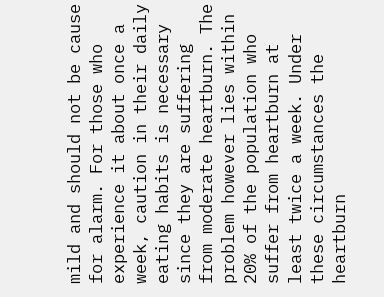mild and should not be cause for alarm. For those who experience it about once a week, caution in their daily eating habits is necessary since they are suffering from moderate heartburn. The problem however lies within 20% of the population who suffer from heartburn at least twice a week. Under these circumstances the heartburn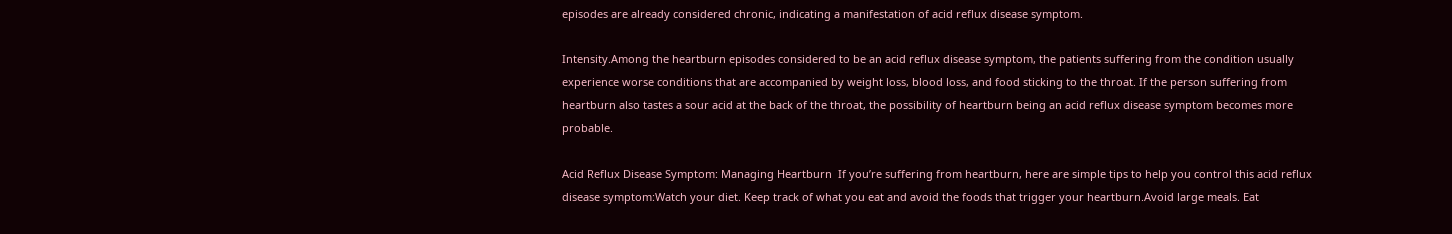episodes are already considered chronic, indicating a manifestation of acid reflux disease symptom.

Intensity.Among the heartburn episodes considered to be an acid reflux disease symptom, the patients suffering from the condition usually experience worse conditions that are accompanied by weight loss, blood loss, and food sticking to the throat. If the person suffering from heartburn also tastes a sour acid at the back of the throat, the possibility of heartburn being an acid reflux disease symptom becomes more probable.

Acid Reflux Disease Symptom: Managing Heartburn  If you’re suffering from heartburn, here are simple tips to help you control this acid reflux disease symptom:Watch your diet. Keep track of what you eat and avoid the foods that trigger your heartburn.Avoid large meals. Eat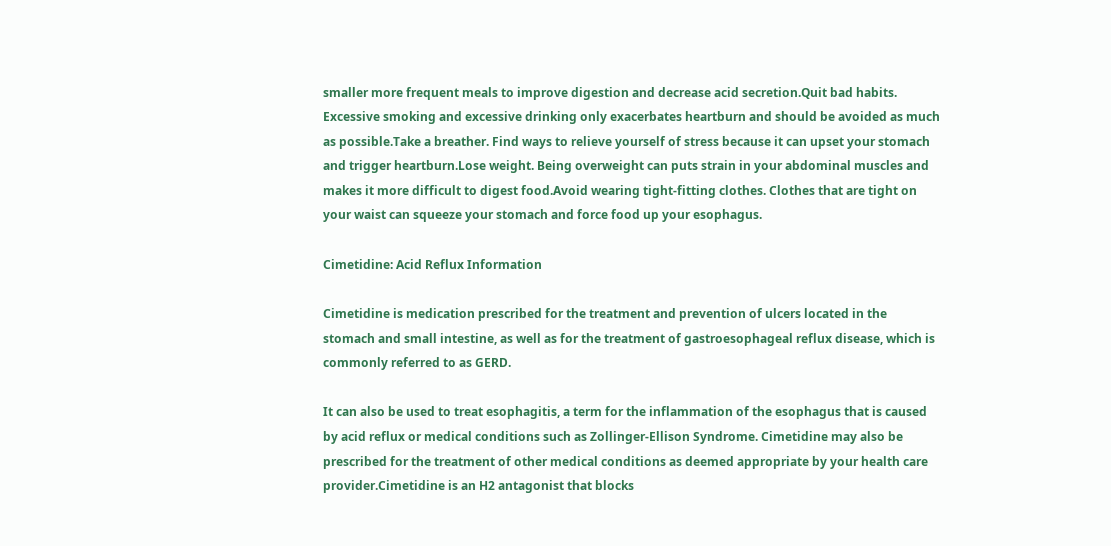smaller more frequent meals to improve digestion and decrease acid secretion.Quit bad habits. Excessive smoking and excessive drinking only exacerbates heartburn and should be avoided as much as possible.Take a breather. Find ways to relieve yourself of stress because it can upset your stomach and trigger heartburn.Lose weight. Being overweight can puts strain in your abdominal muscles and makes it more difficult to digest food.Avoid wearing tight-fitting clothes. Clothes that are tight on your waist can squeeze your stomach and force food up your esophagus.

Cimetidine: Acid Reflux Information

Cimetidine is medication prescribed for the treatment and prevention of ulcers located in the stomach and small intestine, as well as for the treatment of gastroesophageal reflux disease, which is commonly referred to as GERD.

It can also be used to treat esophagitis, a term for the inflammation of the esophagus that is caused by acid reflux or medical conditions such as Zollinger-Ellison Syndrome. Cimetidine may also be prescribed for the treatment of other medical conditions as deemed appropriate by your health care provider.Cimetidine is an H2 antagonist that blocks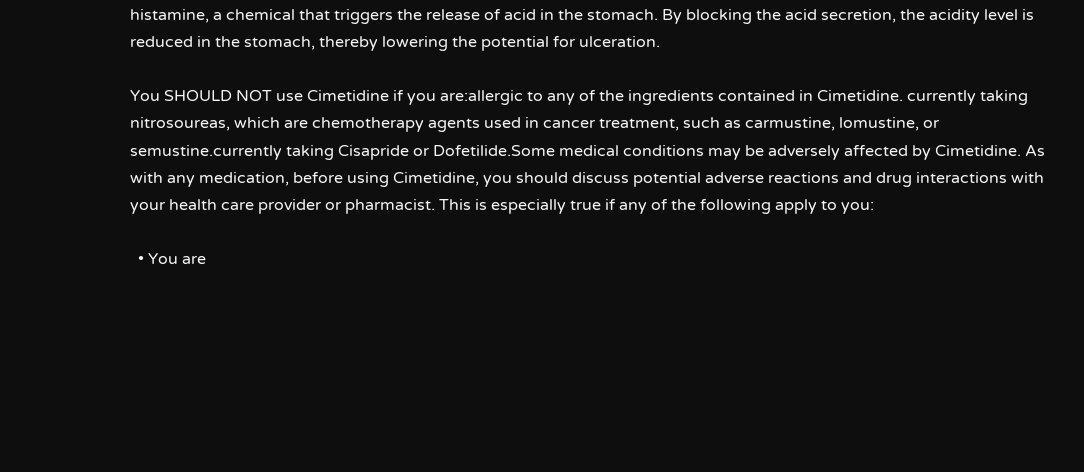histamine, a chemical that triggers the release of acid in the stomach. By blocking the acid secretion, the acidity level is reduced in the stomach, thereby lowering the potential for ulceration.

You SHOULD NOT use Cimetidine if you are:allergic to any of the ingredients contained in Cimetidine. currently taking nitrosoureas, which are chemotherapy agents used in cancer treatment, such as carmustine, lomustine, or semustine.currently taking Cisapride or Dofetilide.Some medical conditions may be adversely affected by Cimetidine. As with any medication, before using Cimetidine, you should discuss potential adverse reactions and drug interactions with your health care provider or pharmacist. This is especially true if any of the following apply to you:

  • You are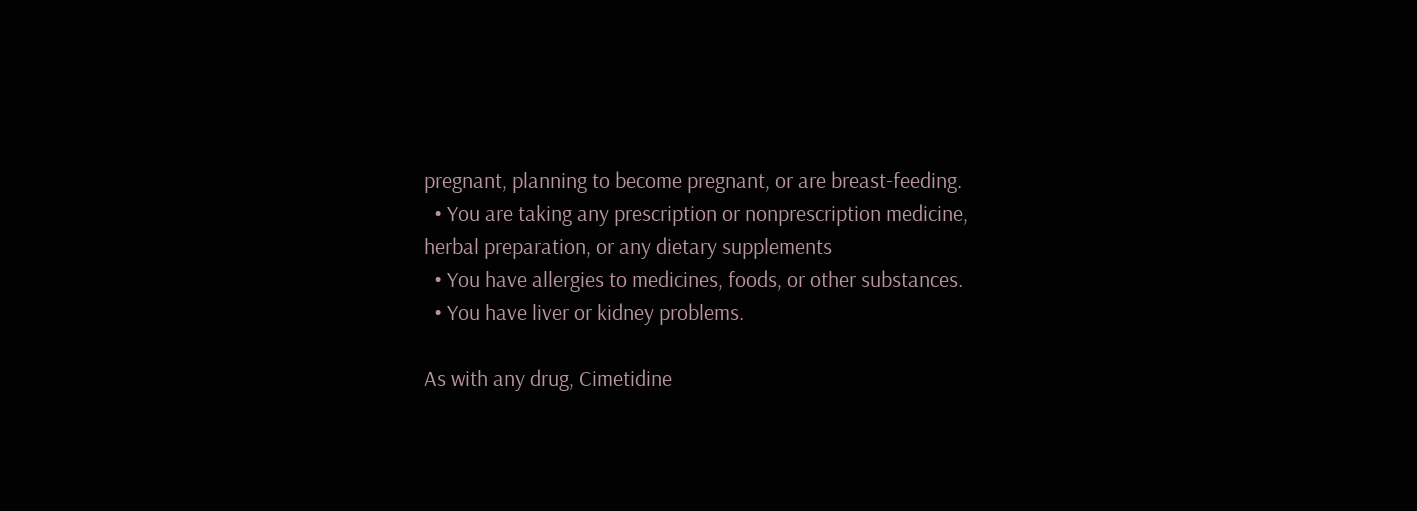pregnant, planning to become pregnant, or are breast-feeding.
  • You are taking any prescription or nonprescription medicine, herbal preparation, or any dietary supplements
  • You have allergies to medicines, foods, or other substances.
  • You have liver or kidney problems.

As with any drug, Cimetidine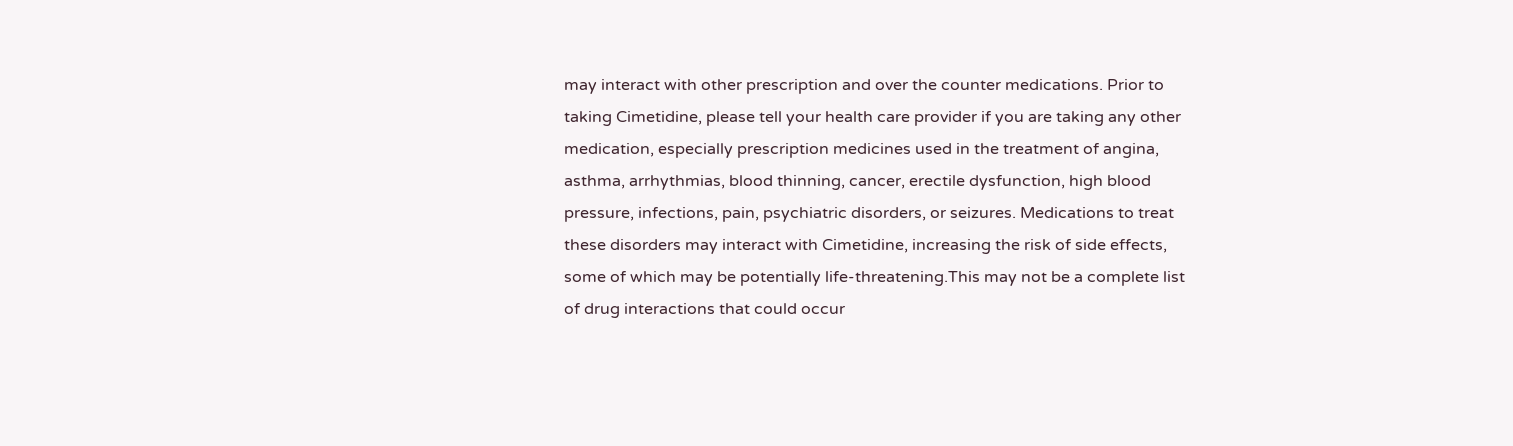may interact with other prescription and over the counter medications. Prior to taking Cimetidine, please tell your health care provider if you are taking any other medication, especially prescription medicines used in the treatment of angina, asthma, arrhythmias, blood thinning, cancer, erectile dysfunction, high blood pressure, infections, pain, psychiatric disorders, or seizures. Medications to treat these disorders may interact with Cimetidine, increasing the risk of side effects, some of which may be potentially life-threatening.This may not be a complete list of drug interactions that could occur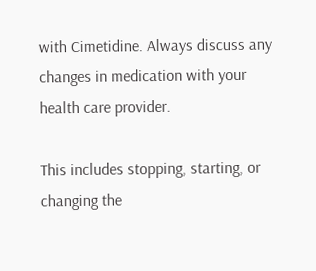with Cimetidine. Always discuss any changes in medication with your health care provider.

This includes stopping, starting, or changing the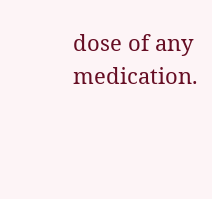dose of any medication.